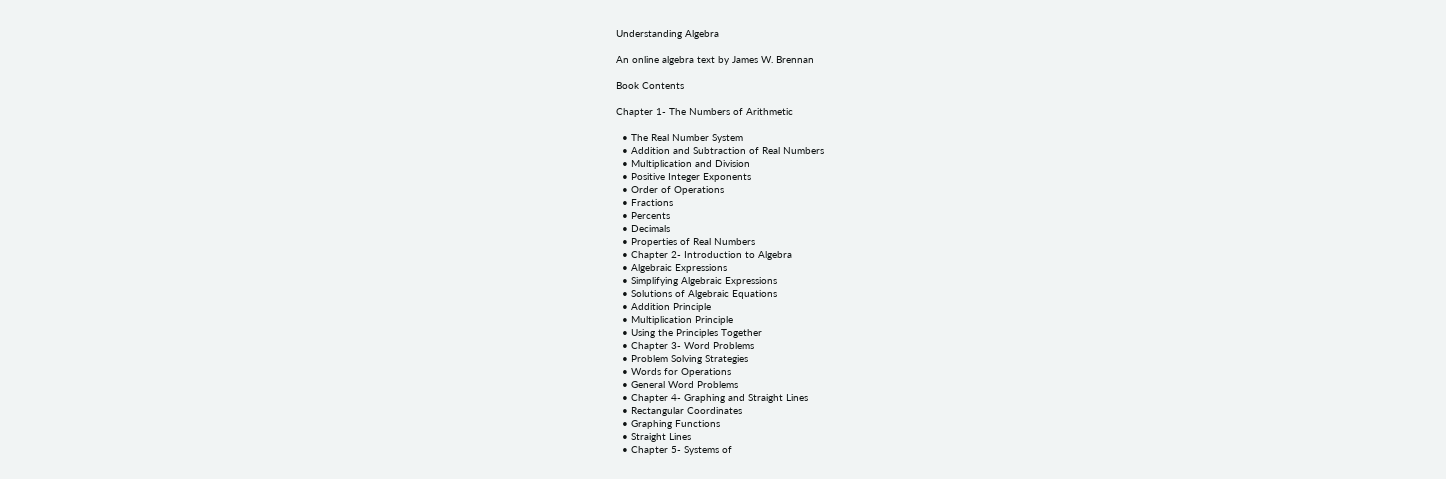Understanding Algebra

An online algebra text by James W. Brennan

Book Contents

Chapter 1- The Numbers of Arithmetic

  • The Real Number System
  • Addition and Subtraction of Real Numbers
  • Multiplication and Division
  • Positive Integer Exponents
  • Order of Operations
  • Fractions
  • Percents
  • Decimals
  • Properties of Real Numbers
  • Chapter 2- Introduction to Algebra
  • Algebraic Expressions
  • Simplifying Algebraic Expressions
  • Solutions of Algebraic Equations
  • Addition Principle
  • Multiplication Principle
  • Using the Principles Together
  • Chapter 3- Word Problems
  • Problem Solving Strategies
  • Words for Operations
  • General Word Problems
  • Chapter 4- Graphing and Straight Lines
  • Rectangular Coordinates
  • Graphing Functions
  • Straight Lines
  • Chapter 5- Systems of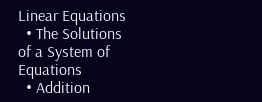Linear Equations
  • The Solutions of a System of Equations
  • Addition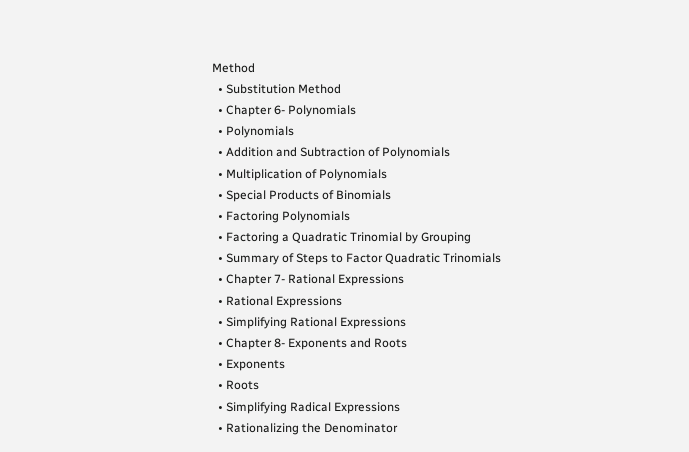Method
  • Substitution Method
  • Chapter 6- Polynomials
  • Polynomials
  • Addition and Subtraction of Polynomials
  • Multiplication of Polynomials
  • Special Products of Binomials
  • Factoring Polynomials
  • Factoring a Quadratic Trinomial by Grouping
  • Summary of Steps to Factor Quadratic Trinomials
  • Chapter 7- Rational Expressions
  • Rational Expressions
  • Simplifying Rational Expressions
  • Chapter 8- Exponents and Roots
  • Exponents
  • Roots
  • Simplifying Radical Expressions
  • Rationalizing the Denominator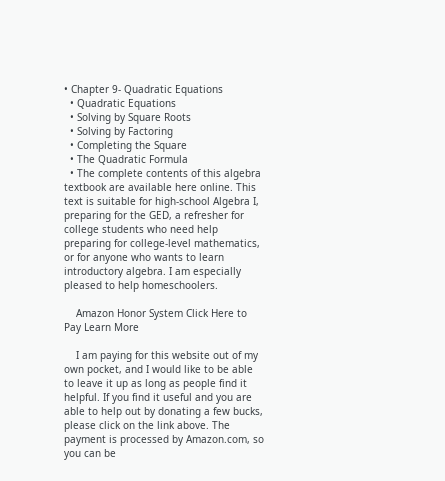• Chapter 9- Quadratic Equations
  • Quadratic Equations
  • Solving by Square Roots
  • Solving by Factoring
  • Completing the Square
  • The Quadratic Formula
  • The complete contents of this algebra textbook are available here online. This text is suitable for high-school Algebra I, preparing for the GED, a refresher for college students who need help preparing for college-level mathematics, or for anyone who wants to learn introductory algebra. I am especially pleased to help homeschoolers.

    Amazon Honor System Click Here to Pay Learn More

    I am paying for this website out of my own pocket, and I would like to be able to leave it up as long as people find it helpful. If you find it useful and you are able to help out by donating a few bucks, please click on the link above. The payment is processed by Amazon.com, so you can be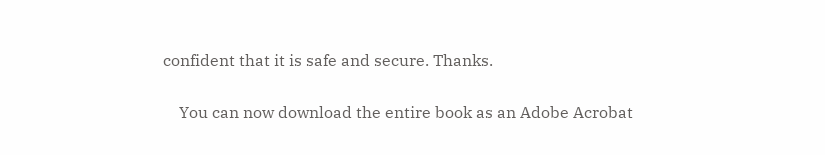confident that it is safe and secure. Thanks.


    You can now download the entire book as an Adobe Acrobat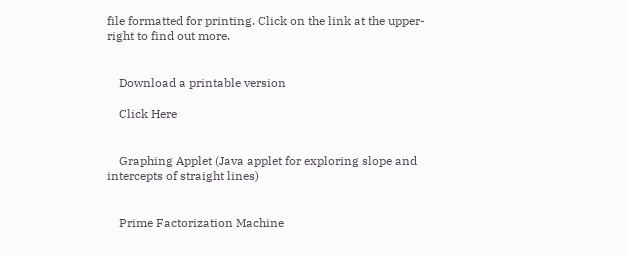file formatted for printing. Click on the link at the upper-right to find out more.


    Download a printable version

    Click Here


    Graphing Applet (Java applet for exploring slope and intercepts of straight lines)


    Prime Factorization Machine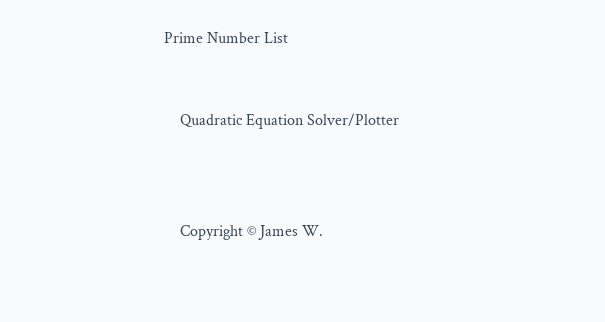Prime Number List


    Quadratic Equation Solver/Plotter



    Copyright © James W.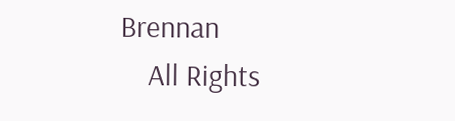Brennan
    All Rights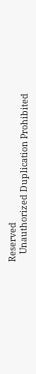Reserved
    Unauthorized Duplication Prohibited